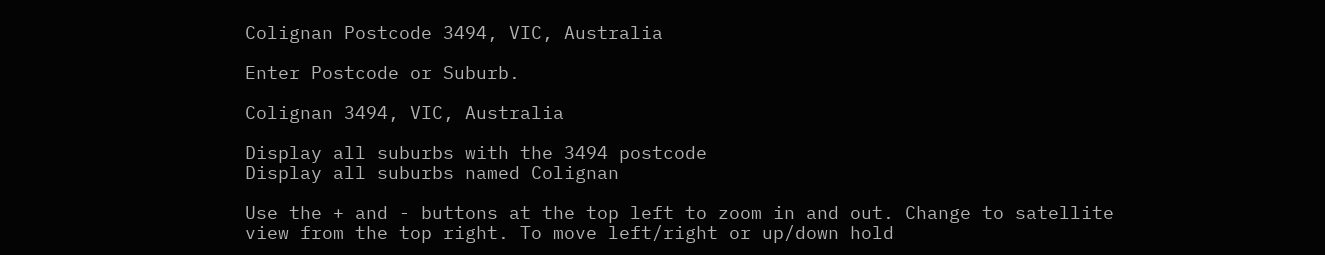Colignan Postcode 3494, VIC, Australia

Enter Postcode or Suburb.

Colignan 3494, VIC, Australia

Display all suburbs with the 3494 postcode
Display all suburbs named Colignan

Use the + and - buttons at the top left to zoom in and out. Change to satellite view from the top right. To move left/right or up/down hold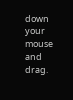down your mouse and drag.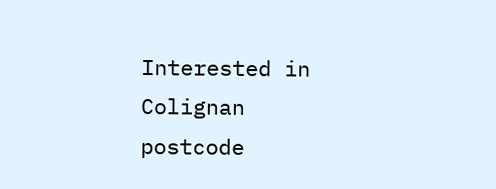Interested in Colignan postcode